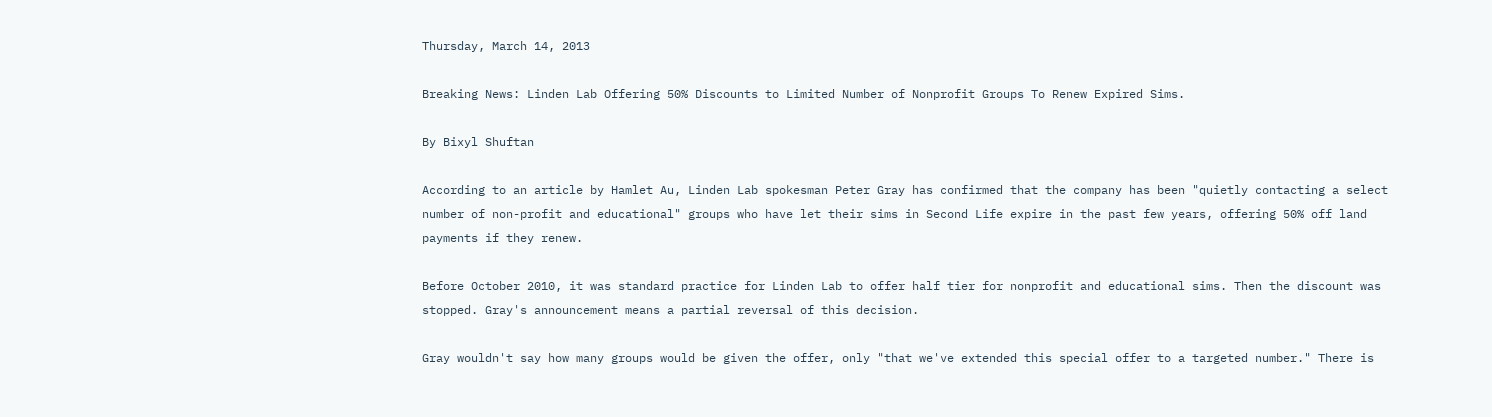Thursday, March 14, 2013

Breaking News: Linden Lab Offering 50% Discounts to Limited Number of Nonprofit Groups To Renew Expired Sims.

By Bixyl Shuftan

According to an article by Hamlet Au, Linden Lab spokesman Peter Gray has confirmed that the company has been "quietly contacting a select number of non-profit and educational" groups who have let their sims in Second Life expire in the past few years, offering 50% off land payments if they renew.

Before October 2010, it was standard practice for Linden Lab to offer half tier for nonprofit and educational sims. Then the discount was stopped. Gray's announcement means a partial reversal of this decision.

Gray wouldn't say how many groups would be given the offer, only "that we've extended this special offer to a targeted number." There is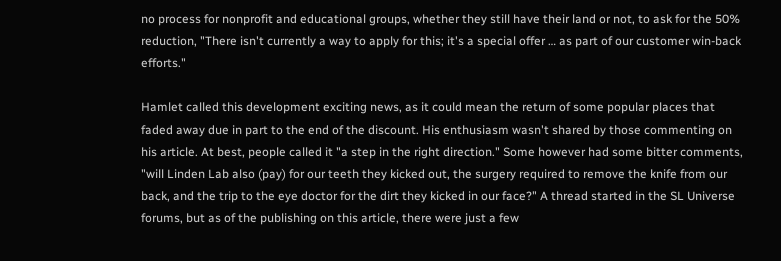no process for nonprofit and educational groups, whether they still have their land or not, to ask for the 50% reduction, "There isn't currently a way to apply for this; it's a special offer … as part of our customer win-back efforts."

Hamlet called this development exciting news, as it could mean the return of some popular places that faded away due in part to the end of the discount. His enthusiasm wasn't shared by those commenting on his article. At best, people called it "a step in the right direction." Some however had some bitter comments, "will Linden Lab also (pay) for our teeth they kicked out, the surgery required to remove the knife from our back, and the trip to the eye doctor for the dirt they kicked in our face?" A thread started in the SL Universe forums, but as of the publishing on this article, there were just a few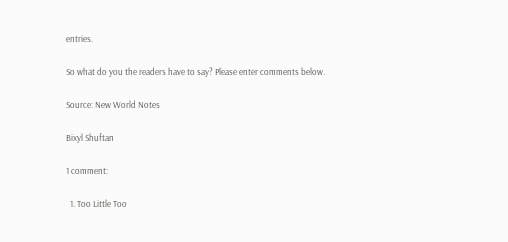entries.

So what do you the readers have to say? Please enter comments below.

Source: New World Notes

Bixyl Shuftan

1 comment:

  1. Too Little Too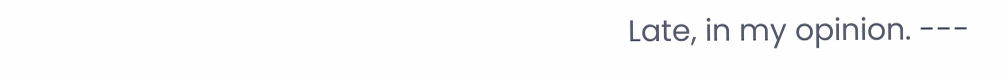Late, in my opinion. ---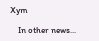Xym

    In other news...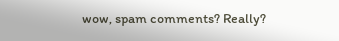wow, spam comments? Really?